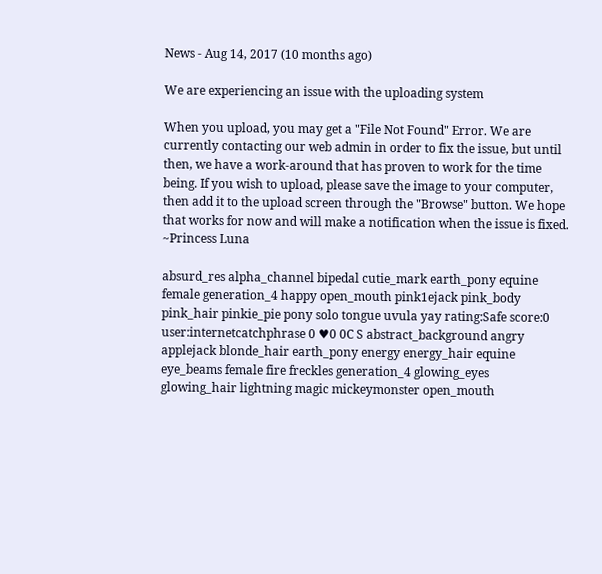News - Aug 14, 2017 (10 months ago)

We are experiencing an issue with the uploading system

When you upload, you may get a "File Not Found" Error. We are currently contacting our web admin in order to fix the issue, but until then, we have a work-around that has proven to work for the time being. If you wish to upload, please save the image to your computer, then add it to the upload screen through the "Browse" button. We hope that works for now and will make a notification when the issue is fixed.
~Princess Luna

absurd_res alpha_channel bipedal cutie_mark earth_pony equine female generation_4 happy open_mouth pink1ejack pink_body pink_hair pinkie_pie pony solo tongue uvula yay rating:Safe score:0 user:internetcatchphrase 0 ♥0 0C S abstract_background angry applejack blonde_hair earth_pony energy energy_hair equine eye_beams female fire freckles generation_4 glowing_eyes glowing_hair lightning magic mickeymonster open_mouth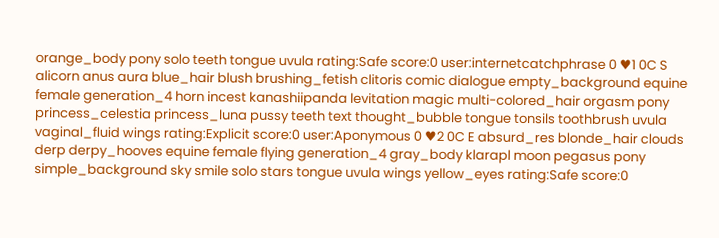orange_body pony solo teeth tongue uvula rating:Safe score:0 user:internetcatchphrase 0 ♥1 0C S alicorn anus aura blue_hair blush brushing_fetish clitoris comic dialogue empty_background equine female generation_4 horn incest kanashiipanda levitation magic multi-colored_hair orgasm pony princess_celestia princess_luna pussy teeth text thought_bubble tongue tonsils toothbrush uvula vaginal_fluid wings rating:Explicit score:0 user:Aponymous 0 ♥2 0C E absurd_res blonde_hair clouds derp derpy_hooves equine female flying generation_4 gray_body klarapl moon pegasus pony simple_background sky smile solo stars tongue uvula wings yellow_eyes rating:Safe score:0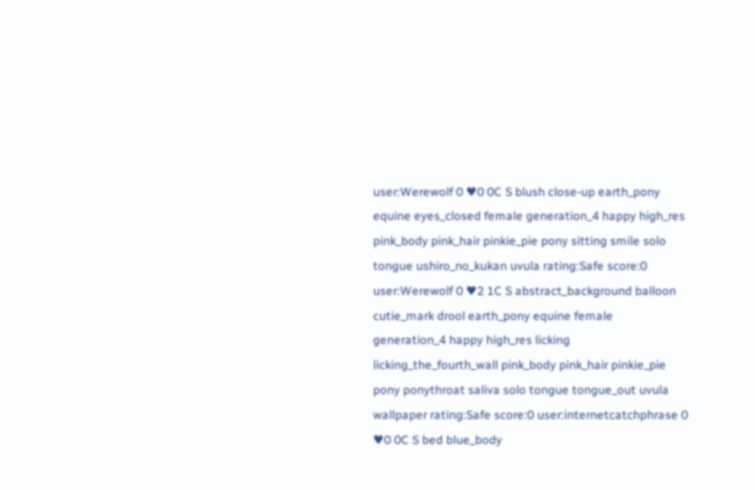user:Werewolf 0 ♥0 0C S blush close-up earth_pony equine eyes_closed female generation_4 happy high_res pink_body pink_hair pinkie_pie pony sitting smile solo tongue ushiro_no_kukan uvula rating:Safe score:0 user:Werewolf 0 ♥2 1C S abstract_background balloon cutie_mark drool earth_pony equine female generation_4 happy high_res licking licking_the_fourth_wall pink_body pink_hair pinkie_pie pony ponythroat saliva solo tongue tongue_out uvula wallpaper rating:Safe score:0 user:internetcatchphrase 0 ♥0 0C S bed blue_body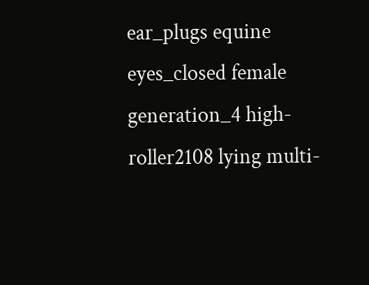ear_plugs equine eyes_closed female generation_4 high-roller2108 lying multi-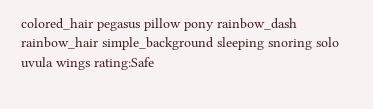colored_hair pegasus pillow pony rainbow_dash rainbow_hair simple_background sleeping snoring solo uvula wings rating:Safe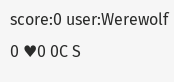score:0 user:Werewolf 0 ♥0 0C S